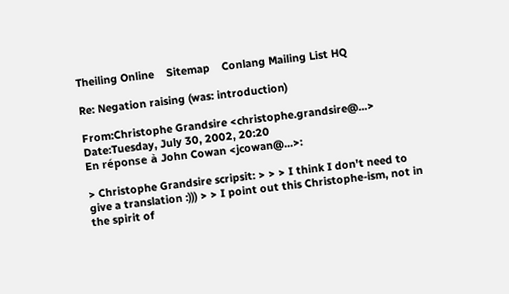Theiling Online    Sitemap    Conlang Mailing List HQ

Re: Negation raising (was: introduction)

From:Christophe Grandsire <christophe.grandsire@...>
Date:Tuesday, July 30, 2002, 20:20
En réponse à John Cowan <jcowan@...>:

> Christophe Grandsire scripsit: > > > I think I don't need to give a translation :))) > > I point out this Christophe-ism, not in the spirit of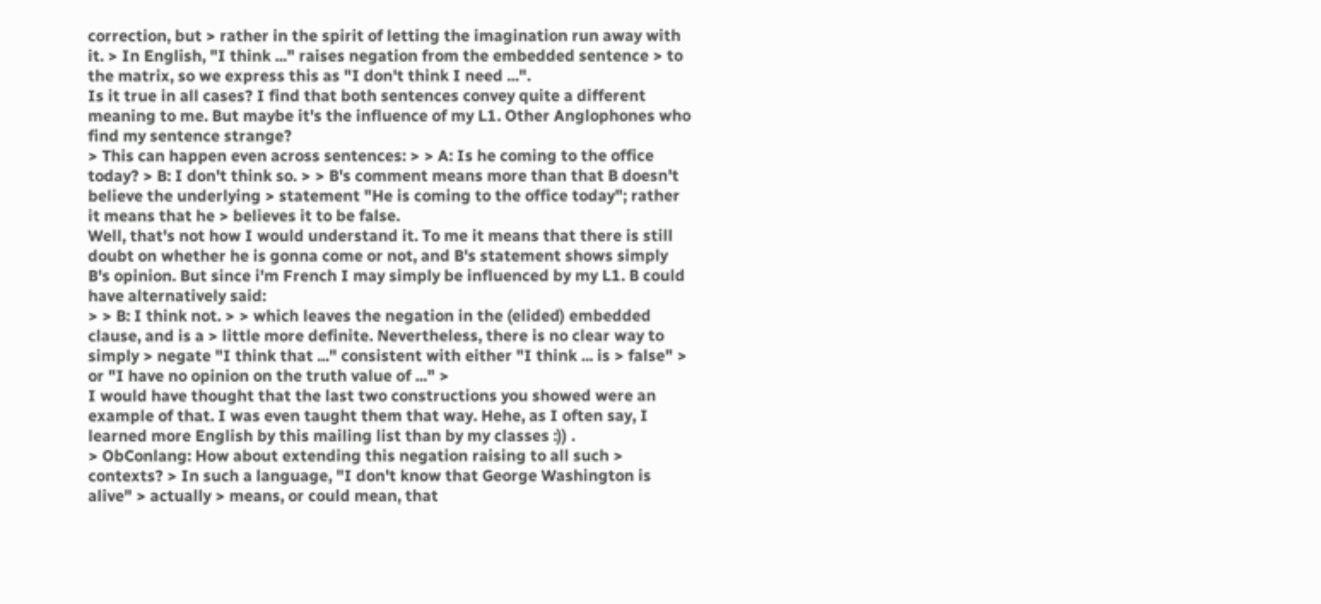correction, but > rather in the spirit of letting the imagination run away with it. > In English, "I think ..." raises negation from the embedded sentence > to the matrix, so we express this as "I don't think I need ...".
Is it true in all cases? I find that both sentences convey quite a different meaning to me. But maybe it's the influence of my L1. Other Anglophones who find my sentence strange?
> This can happen even across sentences: > > A: Is he coming to the office today? > B: I don't think so. > > B's comment means more than that B doesn't believe the underlying > statement "He is coming to the office today"; rather it means that he > believes it to be false.
Well, that's not how I would understand it. To me it means that there is still doubt on whether he is gonna come or not, and B's statement shows simply B's opinion. But since i'm French I may simply be influenced by my L1. B could have alternatively said:
> > B: I think not. > > which leaves the negation in the (elided) embedded clause, and is a > little more definite. Nevertheless, there is no clear way to simply > negate "I think that ..." consistent with either "I think ... is > false" > or "I have no opinion on the truth value of ..." >
I would have thought that the last two constructions you showed were an example of that. I was even taught them that way. Hehe, as I often say, I learned more English by this mailing list than by my classes :)) .
> ObConlang: How about extending this negation raising to all such > contexts? > In such a language, "I don't know that George Washington is alive" > actually > means, or could mean, that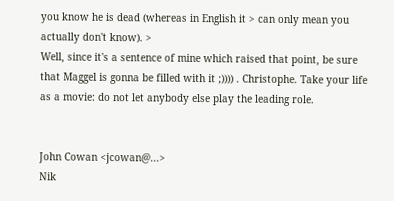you know he is dead (whereas in English it > can only mean you actually don't know). >
Well, since it's a sentence of mine which raised that point, be sure that Maggel is gonna be filled with it ;)))) . Christophe. Take your life as a movie: do not let anybody else play the leading role.


John Cowan <jcowan@...>
Nik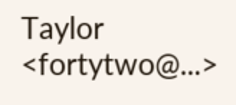Taylor <fortytwo@...>